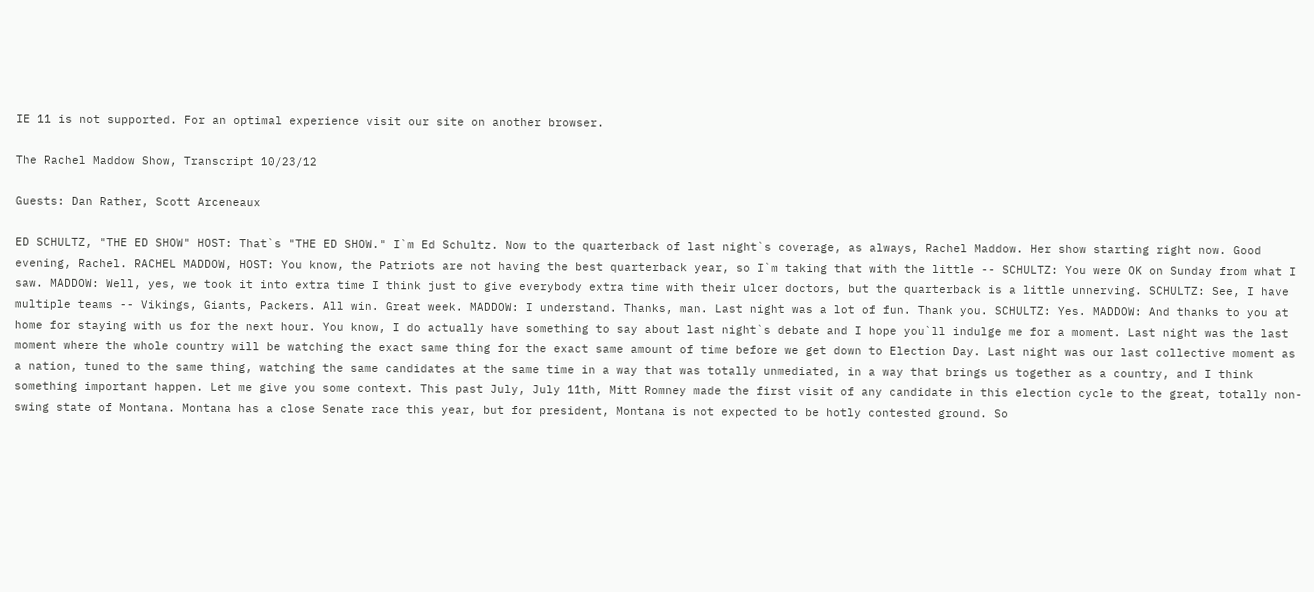IE 11 is not supported. For an optimal experience visit our site on another browser.

The Rachel Maddow Show, Transcript 10/23/12

Guests: Dan Rather, Scott Arceneaux

ED SCHULTZ, "THE ED SHOW" HOST: That`s "THE ED SHOW." I`m Ed Schultz. Now to the quarterback of last night`s coverage, as always, Rachel Maddow. Her show starting right now. Good evening, Rachel. RACHEL MADDOW, HOST: You know, the Patriots are not having the best quarterback year, so I`m taking that with the little -- SCHULTZ: You were OK on Sunday from what I saw. MADDOW: Well, yes, we took it into extra time I think just to give everybody extra time with their ulcer doctors, but the quarterback is a little unnerving. SCHULTZ: See, I have multiple teams -- Vikings, Giants, Packers. All win. Great week. MADDOW: I understand. Thanks, man. Last night was a lot of fun. Thank you. SCHULTZ: Yes. MADDOW: And thanks to you at home for staying with us for the next hour. You know, I do actually have something to say about last night`s debate and I hope you`ll indulge me for a moment. Last night was the last moment where the whole country will be watching the exact same thing for the exact same amount of time before we get down to Election Day. Last night was our last collective moment as a nation, tuned to the same thing, watching the same candidates at the same time in a way that was totally unmediated, in a way that brings us together as a country, and I think something important happen. Let me give you some context. This past July, July 11th, Mitt Romney made the first visit of any candidate in this election cycle to the great, totally non-swing state of Montana. Montana has a close Senate race this year, but for president, Montana is not expected to be hotly contested ground. So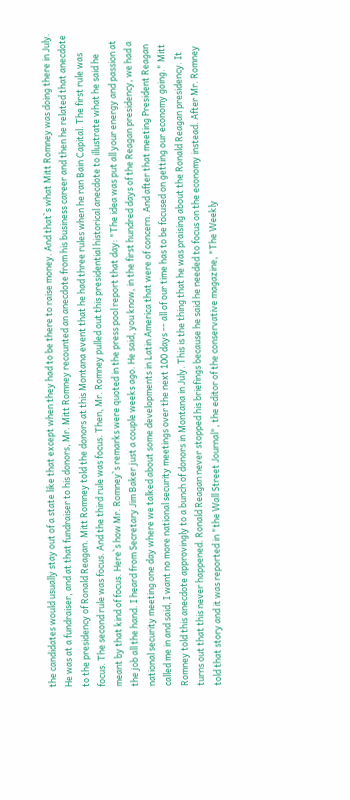the candidates would usually stay out of a state like that except when they had to be there to raise money. And that`s what Mitt Romney was doing there in July. He was at a fundraiser, and at that fundraiser to his donors, Mr. Mitt Romney recounted an anecdote from his business career and then he related that anecdote to the presidency of Ronald Reagan. Mitt Romney told the donors at this Montana event that he had three rules when he ran Bain Capital. The first rule was focus. The second rule was focus. And the third rule was focus. Then, Mr. Romney pulled out this presidential historical anecdote to illustrate what he said he meant by that kind of focus. Here`s how Mr. Romney`s remarks were quoted in the press pool report that day: "The idea was put all your energy and passion at the job all the hand. I heard from Secretary Jim Baker just a couple weeks ago. He said, you know, in the first hundred days of the Reagan presidency, we had a national security meeting one day where we talked about some developments in Latin America that were of concern. And after that meeting President Reagan called me in and said, I want no more national security meetings over the next 100 days -- all of our time has to be focused on getting our economy going." Mitt Romney told this anecdote approvingly to a bunch of donors in Montana in July. This is the thing that he was praising about the Ronald Reagan presidency. It turns out that this never happened. Ronald Reagan never stopped his briefings because he said he needed to focus on the economy instead. After Mr. Romney told that story and it was reported in "the Wall Street Journal", the editor of the conservative magazine, "The Weekly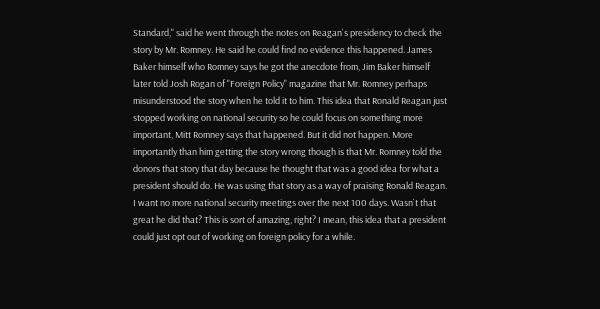Standard," said he went through the notes on Reagan`s presidency to check the story by Mr. Romney. He said he could find no evidence this happened. James Baker himself who Romney says he got the anecdote from, Jim Baker himself later told Josh Rogan of "Foreign Policy" magazine that Mr. Romney perhaps misunderstood the story when he told it to him. This idea that Ronald Reagan just stopped working on national security so he could focus on something more important, Mitt Romney says that happened. But it did not happen. More importantly than him getting the story wrong though is that Mr. Romney told the donors that story that day because he thought that was a good idea for what a president should do. He was using that story as a way of praising Ronald Reagan. I want no more national security meetings over the next 100 days. Wasn`t that great he did that? This is sort of amazing, right? I mean, this idea that a president could just opt out of working on foreign policy for a while.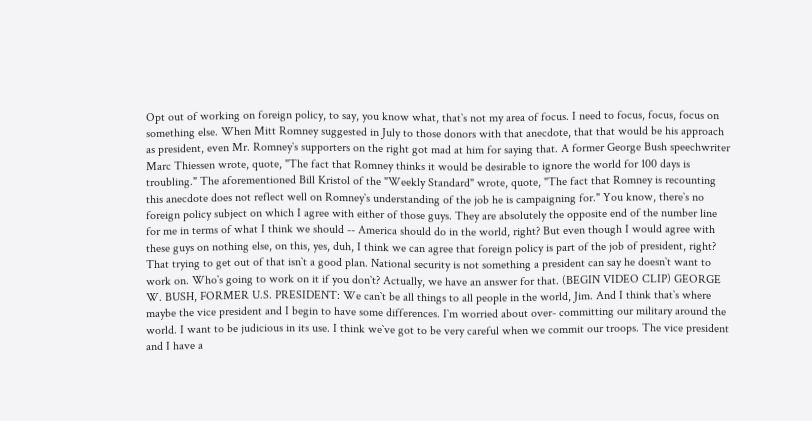Opt out of working on foreign policy, to say, you know what, that`s not my area of focus. I need to focus, focus, focus on something else. When Mitt Romney suggested in July to those donors with that anecdote, that that would be his approach as president, even Mr. Romney`s supporters on the right got mad at him for saying that. A former George Bush speechwriter Marc Thiessen wrote, quote, "The fact that Romney thinks it would be desirable to ignore the world for 100 days is troubling." The aforementioned Bill Kristol of the "Weekly Standard" wrote, quote, "The fact that Romney is recounting this anecdote does not reflect well on Romney`s understanding of the job he is campaigning for." You know, there`s no foreign policy subject on which I agree with either of those guys. They are absolutely the opposite end of the number line for me in terms of what I think we should -- America should do in the world, right? But even though I would agree with these guys on nothing else, on this, yes, duh, I think we can agree that foreign policy is part of the job of president, right? That trying to get out of that isn`t a good plan. National security is not something a president can say he doesn`t want to work on. Who`s going to work on it if you don`t? Actually, we have an answer for that. (BEGIN VIDEO CLIP) GEORGE W. BUSH, FORMER U.S. PRESIDENT: We can`t be all things to all people in the world, Jim. And I think that`s where maybe the vice president and I begin to have some differences. I`m worried about over- committing our military around the world. I want to be judicious in its use. I think we`ve got to be very careful when we commit our troops. The vice president and I have a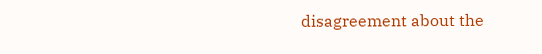disagreement about the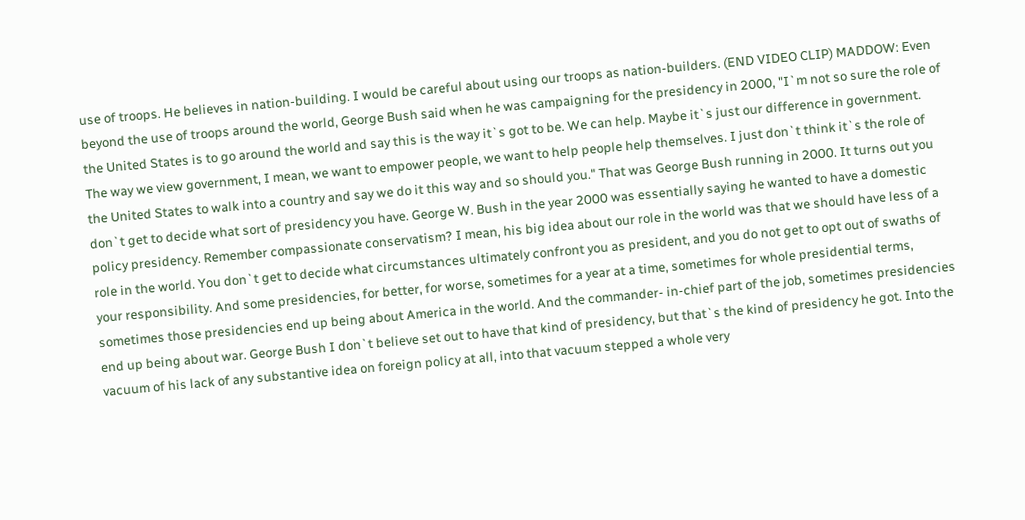use of troops. He believes in nation-building. I would be careful about using our troops as nation-builders. (END VIDEO CLIP) MADDOW: Even beyond the use of troops around the world, George Bush said when he was campaigning for the presidency in 2000, "I`m not so sure the role of the United States is to go around the world and say this is the way it`s got to be. We can help. Maybe it`s just our difference in government. The way we view government, I mean, we want to empower people, we want to help people help themselves. I just don`t think it`s the role of the United States to walk into a country and say we do it this way and so should you." That was George Bush running in 2000. It turns out you don`t get to decide what sort of presidency you have. George W. Bush in the year 2000 was essentially saying he wanted to have a domestic policy presidency. Remember compassionate conservatism? I mean, his big idea about our role in the world was that we should have less of a role in the world. You don`t get to decide what circumstances ultimately confront you as president, and you do not get to opt out of swaths of your responsibility. And some presidencies, for better, for worse, sometimes for a year at a time, sometimes for whole presidential terms, sometimes those presidencies end up being about America in the world. And the commander- in-chief part of the job, sometimes presidencies end up being about war. George Bush I don`t believe set out to have that kind of presidency, but that`s the kind of presidency he got. Into the vacuum of his lack of any substantive idea on foreign policy at all, into that vacuum stepped a whole very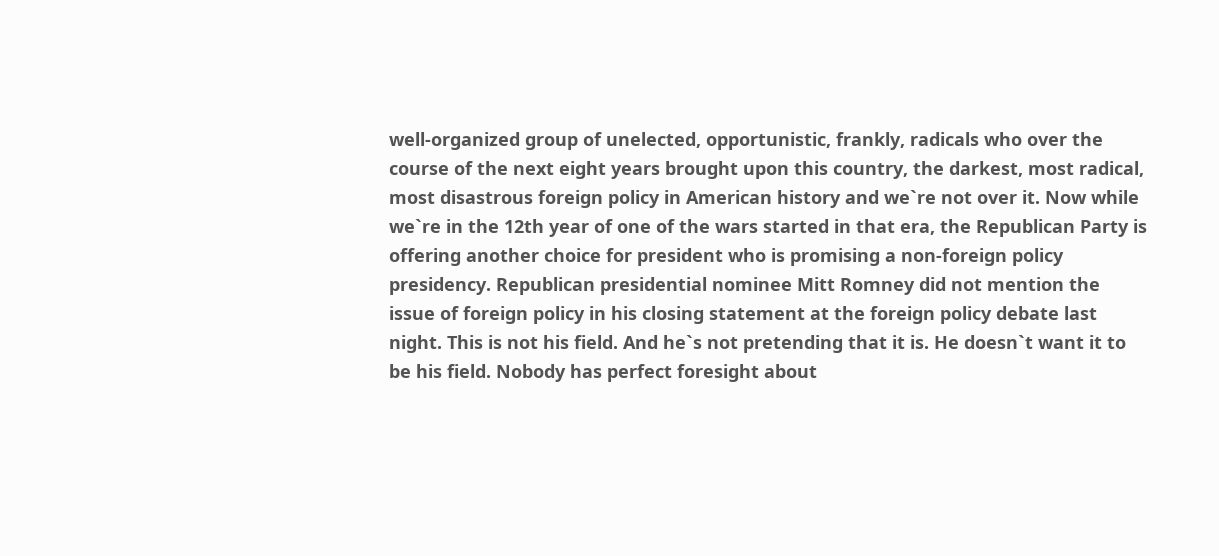well-organized group of unelected, opportunistic, frankly, radicals who over the course of the next eight years brought upon this country, the darkest, most radical, most disastrous foreign policy in American history and we`re not over it. Now while we`re in the 12th year of one of the wars started in that era, the Republican Party is offering another choice for president who is promising a non-foreign policy presidency. Republican presidential nominee Mitt Romney did not mention the issue of foreign policy in his closing statement at the foreign policy debate last night. This is not his field. And he`s not pretending that it is. He doesn`t want it to be his field. Nobody has perfect foresight about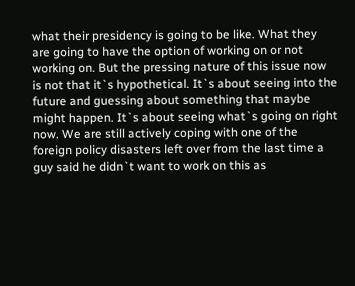what their presidency is going to be like. What they are going to have the option of working on or not working on. But the pressing nature of this issue now is not that it`s hypothetical. It`s about seeing into the future and guessing about something that maybe might happen. It`s about seeing what`s going on right now. We are still actively coping with one of the foreign policy disasters left over from the last time a guy said he didn`t want to work on this as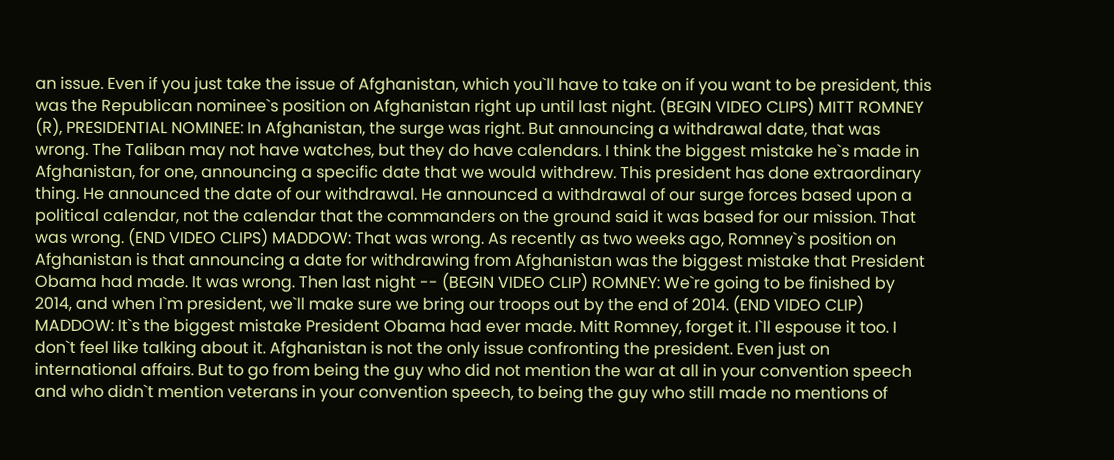an issue. Even if you just take the issue of Afghanistan, which you`ll have to take on if you want to be president, this was the Republican nominee`s position on Afghanistan right up until last night. (BEGIN VIDEO CLIPS) MITT ROMNEY (R), PRESIDENTIAL NOMINEE: In Afghanistan, the surge was right. But announcing a withdrawal date, that was wrong. The Taliban may not have watches, but they do have calendars. I think the biggest mistake he`s made in Afghanistan, for one, announcing a specific date that we would withdrew. This president has done extraordinary thing. He announced the date of our withdrawal. He announced a withdrawal of our surge forces based upon a political calendar, not the calendar that the commanders on the ground said it was based for our mission. That was wrong. (END VIDEO CLIPS) MADDOW: That was wrong. As recently as two weeks ago, Romney`s position on Afghanistan is that announcing a date for withdrawing from Afghanistan was the biggest mistake that President Obama had made. It was wrong. Then last night -- (BEGIN VIDEO CLIP) ROMNEY: We`re going to be finished by 2014, and when I`m president, we`ll make sure we bring our troops out by the end of 2014. (END VIDEO CLIP) MADDOW: It`s the biggest mistake President Obama had ever made. Mitt Romney, forget it. I`ll espouse it too. I don`t feel like talking about it. Afghanistan is not the only issue confronting the president. Even just on international affairs. But to go from being the guy who did not mention the war at all in your convention speech and who didn`t mention veterans in your convention speech, to being the guy who still made no mentions of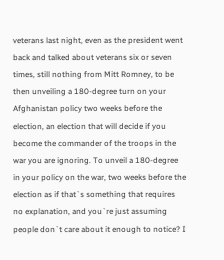veterans last night, even as the president went back and talked about veterans six or seven times, still nothing from Mitt Romney, to be then unveiling a 180-degree turn on your Afghanistan policy two weeks before the election, an election that will decide if you become the commander of the troops in the war you are ignoring. To unveil a 180-degree in your policy on the war, two weeks before the election as if that`s something that requires no explanation, and you`re just assuming people don`t care about it enough to notice? I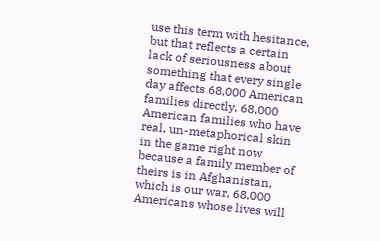use this term with hesitance, but that reflects a certain lack of seriousness about something that every single day affects 68,000 American families directly, 68,000 American families who have real, un-metaphorical skin in the game right now because a family member of theirs is in Afghanistan, which is our war, 68,000 Americans whose lives will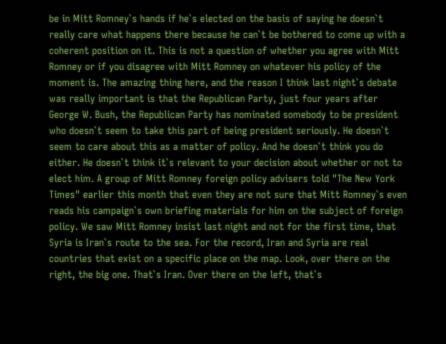be in Mitt Romney`s hands if he`s elected on the basis of saying he doesn`t really care what happens there because he can`t be bothered to come up with a coherent position on it. This is not a question of whether you agree with Mitt Romney or if you disagree with Mitt Romney on whatever his policy of the moment is. The amazing thing here, and the reason I think last night`s debate was really important is that the Republican Party, just four years after George W. Bush, the Republican Party has nominated somebody to be president who doesn`t seem to take this part of being president seriously. He doesn`t seem to care about this as a matter of policy. And he doesn`t think you do either. He doesn`t think it`s relevant to your decision about whether or not to elect him. A group of Mitt Romney foreign policy advisers told "The New York Times" earlier this month that even they are not sure that Mitt Romney`s even reads his campaign`s own briefing materials for him on the subject of foreign policy. We saw Mitt Romney insist last night and not for the first time, that Syria is Iran`s route to the sea. For the record, Iran and Syria are real countries that exist on a specific place on the map. Look, over there on the right, the big one. That`s Iran. Over there on the left, that`s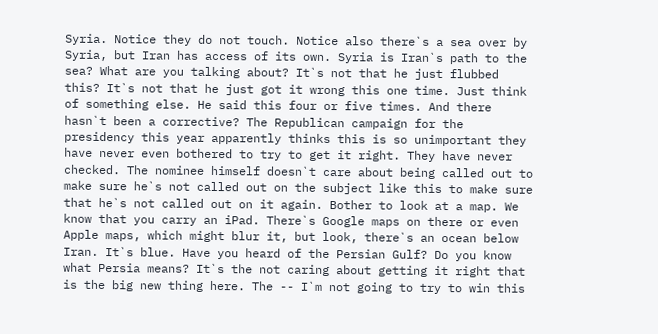Syria. Notice they do not touch. Notice also there`s a sea over by Syria, but Iran has access of its own. Syria is Iran`s path to the sea? What are you talking about? It`s not that he just flubbed this? It`s not that he just got it wrong this one time. Just think of something else. He said this four or five times. And there hasn`t been a corrective? The Republican campaign for the presidency this year apparently thinks this is so unimportant they have never even bothered to try to get it right. They have never checked. The nominee himself doesn`t care about being called out to make sure he`s not called out on the subject like this to make sure that he`s not called out on it again. Bother to look at a map. We know that you carry an iPad. There`s Google maps on there or even Apple maps, which might blur it, but look, there`s an ocean below Iran. It`s blue. Have you heard of the Persian Gulf? Do you know what Persia means? It`s the not caring about getting it right that is the big new thing here. The -- I`m not going to try to win this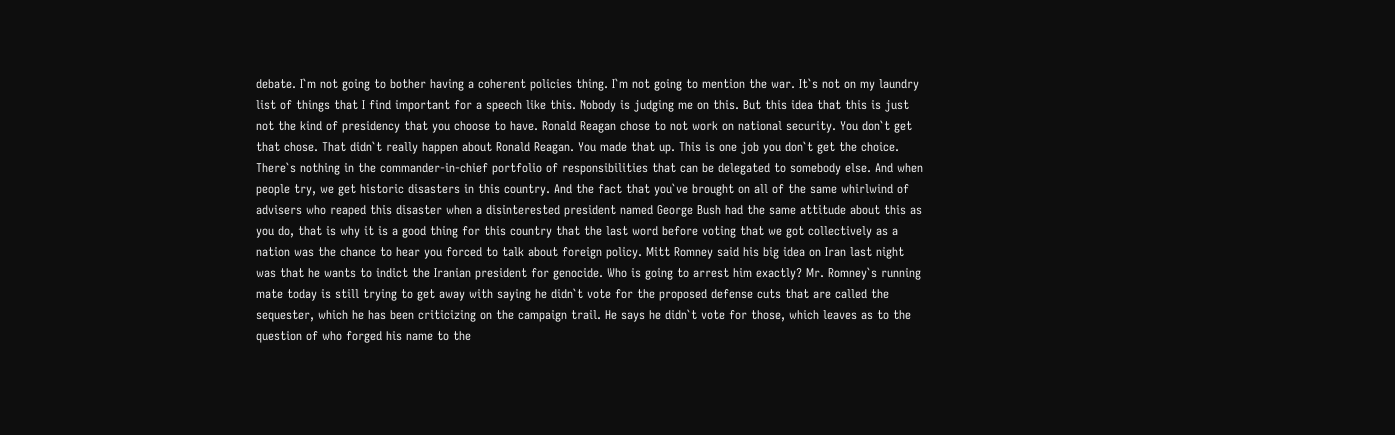debate. I`m not going to bother having a coherent policies thing. I`m not going to mention the war. It`s not on my laundry list of things that I find important for a speech like this. Nobody is judging me on this. But this idea that this is just not the kind of presidency that you choose to have. Ronald Reagan chose to not work on national security. You don`t get that chose. That didn`t really happen about Ronald Reagan. You made that up. This is one job you don`t get the choice. There`s nothing in the commander-in-chief portfolio of responsibilities that can be delegated to somebody else. And when people try, we get historic disasters in this country. And the fact that you`ve brought on all of the same whirlwind of advisers who reaped this disaster when a disinterested president named George Bush had the same attitude about this as you do, that is why it is a good thing for this country that the last word before voting that we got collectively as a nation was the chance to hear you forced to talk about foreign policy. Mitt Romney said his big idea on Iran last night was that he wants to indict the Iranian president for genocide. Who is going to arrest him exactly? Mr. Romney`s running mate today is still trying to get away with saying he didn`t vote for the proposed defense cuts that are called the sequester, which he has been criticizing on the campaign trail. He says he didn`t vote for those, which leaves as to the question of who forged his name to the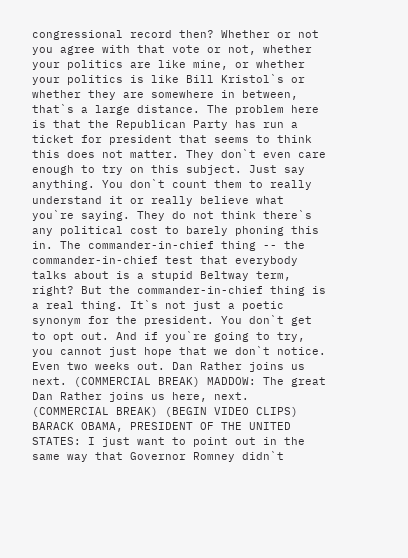congressional record then? Whether or not you agree with that vote or not, whether your politics are like mine, or whether your politics is like Bill Kristol`s or whether they are somewhere in between, that`s a large distance. The problem here is that the Republican Party has run a ticket for president that seems to think this does not matter. They don`t even care enough to try on this subject. Just say anything. You don`t count them to really understand it or really believe what you`re saying. They do not think there`s any political cost to barely phoning this in. The commander-in-chief thing -- the commander-in-chief test that everybody talks about is a stupid Beltway term, right? But the commander-in-chief thing is a real thing. It`s not just a poetic synonym for the president. You don`t get to opt out. And if you`re going to try, you cannot just hope that we don`t notice. Even two weeks out. Dan Rather joins us next. (COMMERCIAL BREAK) MADDOW: The great Dan Rather joins us here, next. (COMMERCIAL BREAK) (BEGIN VIDEO CLIPS) BARACK OBAMA, PRESIDENT OF THE UNITED STATES: I just want to point out in the same way that Governor Romney didn`t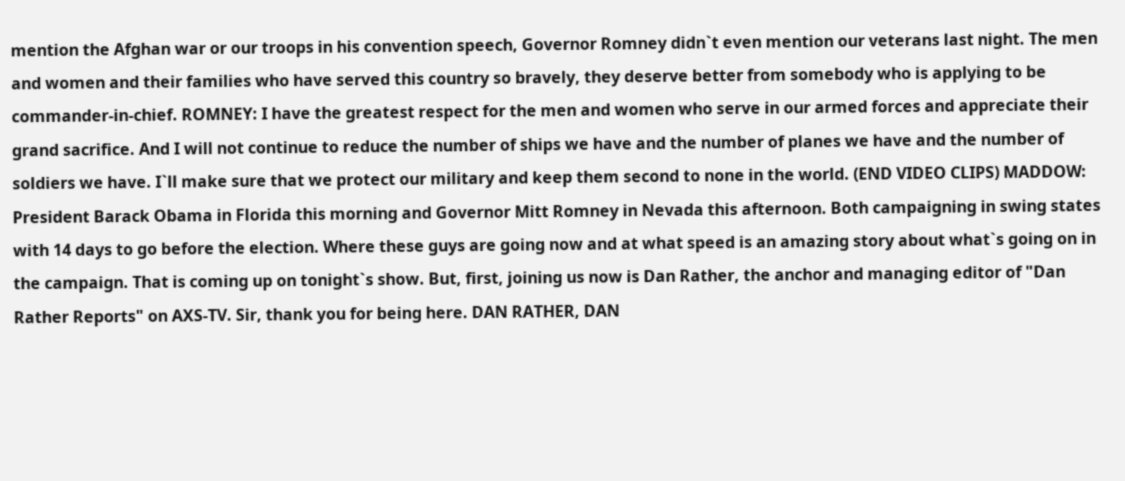mention the Afghan war or our troops in his convention speech, Governor Romney didn`t even mention our veterans last night. The men and women and their families who have served this country so bravely, they deserve better from somebody who is applying to be commander-in-chief. ROMNEY: I have the greatest respect for the men and women who serve in our armed forces and appreciate their grand sacrifice. And I will not continue to reduce the number of ships we have and the number of planes we have and the number of soldiers we have. I`ll make sure that we protect our military and keep them second to none in the world. (END VIDEO CLIPS) MADDOW: President Barack Obama in Florida this morning and Governor Mitt Romney in Nevada this afternoon. Both campaigning in swing states with 14 days to go before the election. Where these guys are going now and at what speed is an amazing story about what`s going on in the campaign. That is coming up on tonight`s show. But, first, joining us now is Dan Rather, the anchor and managing editor of "Dan Rather Reports" on AXS-TV. Sir, thank you for being here. DAN RATHER, DAN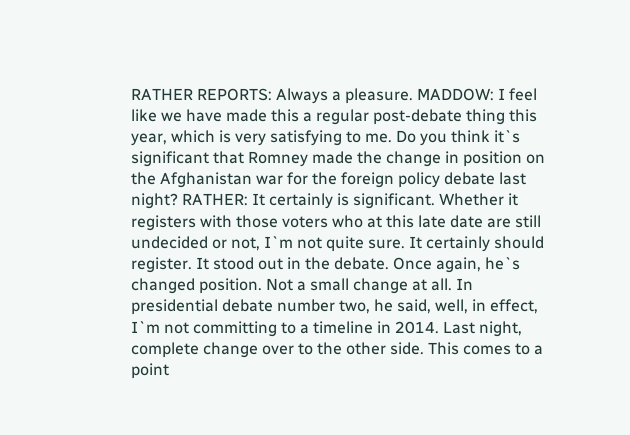RATHER REPORTS: Always a pleasure. MADDOW: I feel like we have made this a regular post-debate thing this year, which is very satisfying to me. Do you think it`s significant that Romney made the change in position on the Afghanistan war for the foreign policy debate last night? RATHER: It certainly is significant. Whether it registers with those voters who at this late date are still undecided or not, I`m not quite sure. It certainly should register. It stood out in the debate. Once again, he`s changed position. Not a small change at all. In presidential debate number two, he said, well, in effect, I`m not committing to a timeline in 2014. Last night, complete change over to the other side. This comes to a point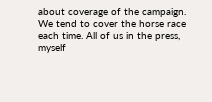about coverage of the campaign. We tend to cover the horse race each time. All of us in the press, myself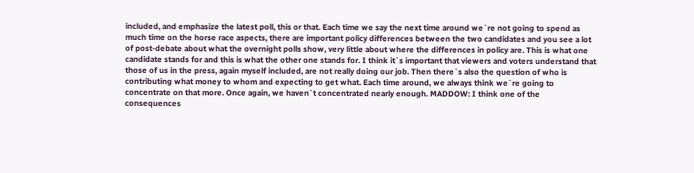included, and emphasize the latest poll, this or that. Each time we say the next time around we`re not going to spend as much time on the horse race aspects, there are important policy differences between the two candidates and you see a lot of post-debate about what the overnight polls show, very little about where the differences in policy are. This is what one candidate stands for and this is what the other one stands for. I think it`s important that viewers and voters understand that those of us in the press, again myself included, are not really doing our job. Then there`s also the question of who is contributing what money to whom and expecting to get what. Each time around, we always think we`re going to concentrate on that more. Once again, we haven`t concentrated nearly enough. MADDOW: I think one of the consequences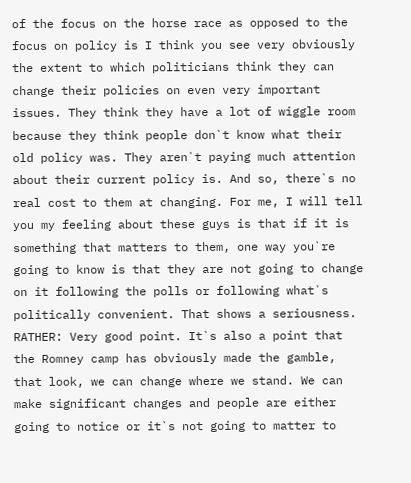of the focus on the horse race as opposed to the focus on policy is I think you see very obviously the extent to which politicians think they can change their policies on even very important issues. They think they have a lot of wiggle room because they think people don`t know what their old policy was. They aren`t paying much attention about their current policy is. And so, there`s no real cost to them at changing. For me, I will tell you my feeling about these guys is that if it is something that matters to them, one way you`re going to know is that they are not going to change on it following the polls or following what`s politically convenient. That shows a seriousness. RATHER: Very good point. It`s also a point that the Romney camp has obviously made the gamble, that look, we can change where we stand. We can make significant changes and people are either going to notice or it`s not going to matter to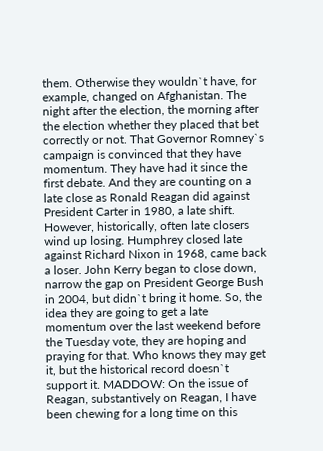them. Otherwise they wouldn`t have, for example, changed on Afghanistan. The night after the election, the morning after the election whether they placed that bet correctly or not. That Governor Romney`s campaign is convinced that they have momentum. They have had it since the first debate. And they are counting on a late close as Ronald Reagan did against President Carter in 1980, a late shift. However, historically, often late closers wind up losing. Humphrey closed late against Richard Nixon in 1968, came back a loser. John Kerry began to close down, narrow the gap on President George Bush in 2004, but didn`t bring it home. So, the idea they are going to get a late momentum over the last weekend before the Tuesday vote, they are hoping and praying for that. Who knows they may get it, but the historical record doesn`t support it. MADDOW: On the issue of Reagan, substantively on Reagan, I have been chewing for a long time on this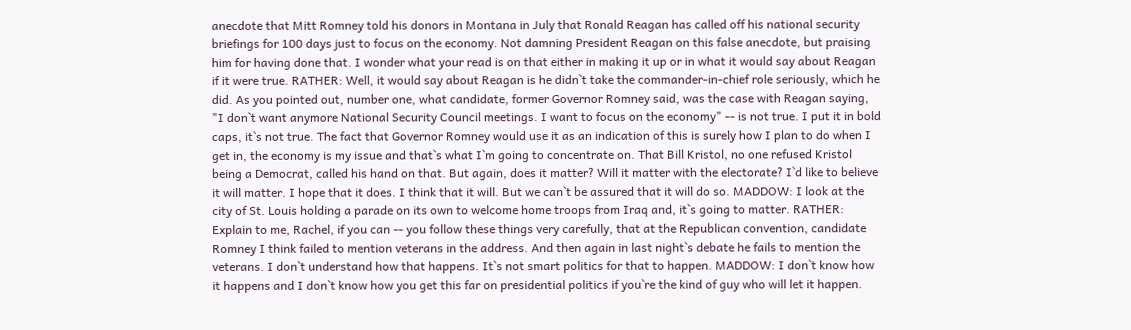anecdote that Mitt Romney told his donors in Montana in July that Ronald Reagan has called off his national security briefings for 100 days just to focus on the economy. Not damning President Reagan on this false anecdote, but praising him for having done that. I wonder what your read is on that either in making it up or in what it would say about Reagan if it were true. RATHER: Well, it would say about Reagan is he didn`t take the commander-in-chief role seriously, which he did. As you pointed out, number one, what candidate, former Governor Romney said, was the case with Reagan saying, "I don`t want anymore National Security Council meetings. I want to focus on the economy" -- is not true. I put it in bold caps, it`s not true. The fact that Governor Romney would use it as an indication of this is surely how I plan to do when I get in, the economy is my issue and that`s what I`m going to concentrate on. That Bill Kristol, no one refused Kristol being a Democrat, called his hand on that. But again, does it matter? Will it matter with the electorate? I`d like to believe it will matter. I hope that it does. I think that it will. But we can`t be assured that it will do so. MADDOW: I look at the city of St. Louis holding a parade on its own to welcome home troops from Iraq and, it`s going to matter. RATHER: Explain to me, Rachel, if you can -- you follow these things very carefully, that at the Republican convention, candidate Romney I think failed to mention veterans in the address. And then again in last night`s debate he fails to mention the veterans. I don`t understand how that happens. It`s not smart politics for that to happen. MADDOW: I don`t know how it happens and I don`t know how you get this far on presidential politics if you`re the kind of guy who will let it happen.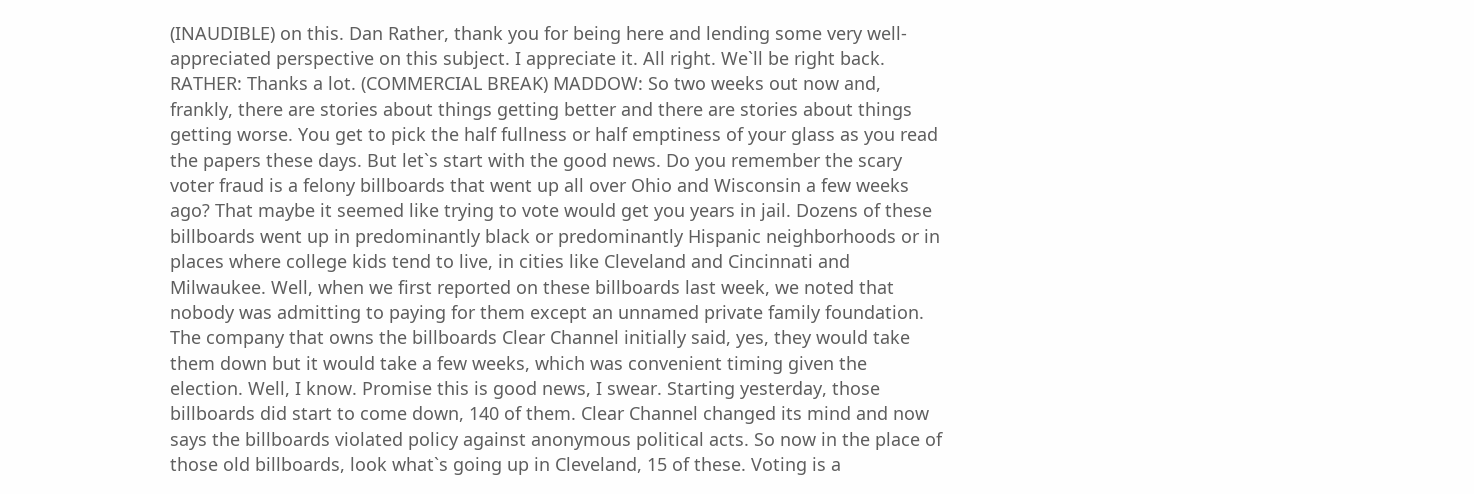(INAUDIBLE) on this. Dan Rather, thank you for being here and lending some very well- appreciated perspective on this subject. I appreciate it. All right. We`ll be right back. RATHER: Thanks a lot. (COMMERCIAL BREAK) MADDOW: So two weeks out now and, frankly, there are stories about things getting better and there are stories about things getting worse. You get to pick the half fullness or half emptiness of your glass as you read the papers these days. But let`s start with the good news. Do you remember the scary voter fraud is a felony billboards that went up all over Ohio and Wisconsin a few weeks ago? That maybe it seemed like trying to vote would get you years in jail. Dozens of these billboards went up in predominantly black or predominantly Hispanic neighborhoods or in places where college kids tend to live, in cities like Cleveland and Cincinnati and Milwaukee. Well, when we first reported on these billboards last week, we noted that nobody was admitting to paying for them except an unnamed private family foundation. The company that owns the billboards Clear Channel initially said, yes, they would take them down but it would take a few weeks, which was convenient timing given the election. Well, I know. Promise this is good news, I swear. Starting yesterday, those billboards did start to come down, 140 of them. Clear Channel changed its mind and now says the billboards violated policy against anonymous political acts. So now in the place of those old billboards, look what`s going up in Cleveland, 15 of these. Voting is a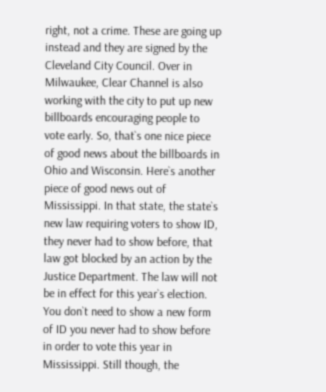right, not a crime. These are going up instead and they are signed by the Cleveland City Council. Over in Milwaukee, Clear Channel is also working with the city to put up new billboards encouraging people to vote early. So, that`s one nice piece of good news about the billboards in Ohio and Wisconsin. Here`s another piece of good news out of Mississippi. In that state, the state`s new law requiring voters to show ID, they never had to show before, that law got blocked by an action by the Justice Department. The law will not be in effect for this year`s election. You don`t need to show a new form of ID you never had to show before in order to vote this year in Mississippi. Still though, the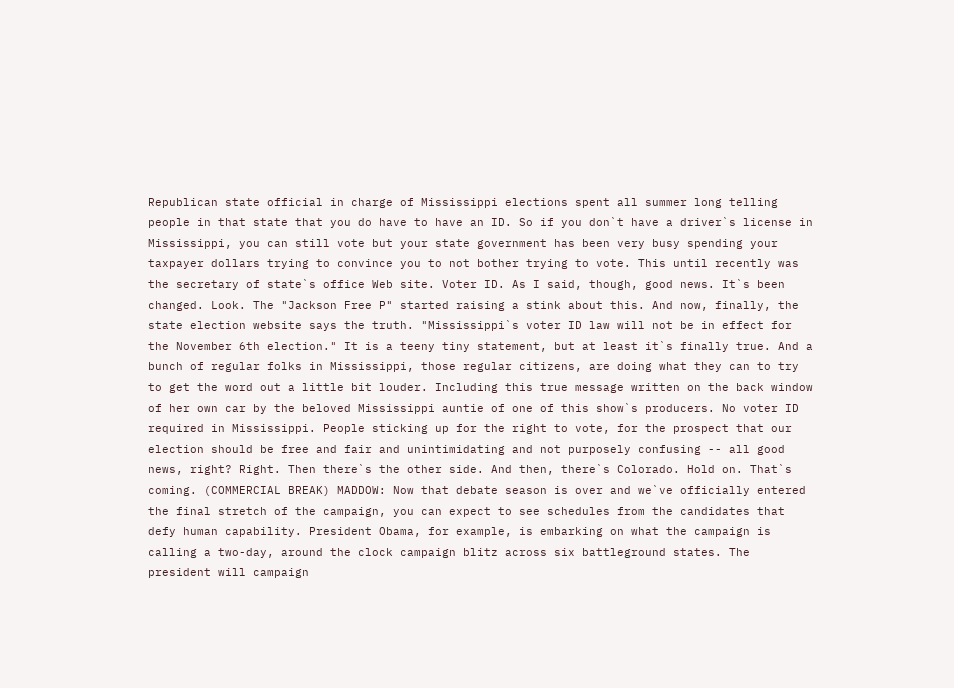Republican state official in charge of Mississippi elections spent all summer long telling people in that state that you do have to have an ID. So if you don`t have a driver`s license in Mississippi, you can still vote but your state government has been very busy spending your taxpayer dollars trying to convince you to not bother trying to vote. This until recently was the secretary of state`s office Web site. Voter ID. As I said, though, good news. It`s been changed. Look. The "Jackson Free P" started raising a stink about this. And now, finally, the state election website says the truth. "Mississippi`s voter ID law will not be in effect for the November 6th election." It is a teeny tiny statement, but at least it`s finally true. And a bunch of regular folks in Mississippi, those regular citizens, are doing what they can to try to get the word out a little bit louder. Including this true message written on the back window of her own car by the beloved Mississippi auntie of one of this show`s producers. No voter ID required in Mississippi. People sticking up for the right to vote, for the prospect that our election should be free and fair and unintimidating and not purposely confusing -- all good news, right? Right. Then there`s the other side. And then, there`s Colorado. Hold on. That`s coming. (COMMERCIAL BREAK) MADDOW: Now that debate season is over and we`ve officially entered the final stretch of the campaign, you can expect to see schedules from the candidates that defy human capability. President Obama, for example, is embarking on what the campaign is calling a two-day, around the clock campaign blitz across six battleground states. The president will campaign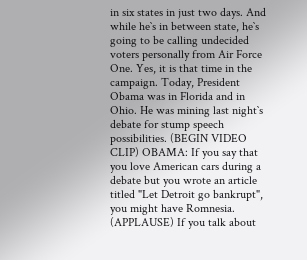in six states in just two days. And while he`s in between state, he`s going to be calling undecided voters personally from Air Force One. Yes, it is that time in the campaign. Today, President Obama was in Florida and in Ohio. He was mining last night`s debate for stump speech possibilities. (BEGIN VIDEO CLIP) OBAMA: If you say that you love American cars during a debate but you wrote an article titled "Let Detroit go bankrupt", you might have Romnesia. (APPLAUSE) If you talk about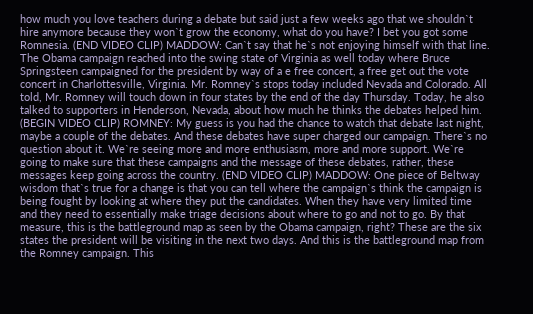how much you love teachers during a debate but said just a few weeks ago that we shouldn`t hire anymore because they won`t grow the economy, what do you have? I bet you got some Romnesia. (END VIDEO CLIP) MADDOW: Can`t say that he`s not enjoying himself with that line. The Obama campaign reached into the swing state of Virginia as well today where Bruce Springsteen campaigned for the president by way of a e free concert, a free get out the vote concert in Charlottesville, Virginia. Mr. Romney`s stops today included Nevada and Colorado. All told, Mr. Romney will touch down in four states by the end of the day Thursday. Today, he also talked to supporters in Henderson, Nevada, about how much he thinks the debates helped him. (BEGIN VIDEO CLIP) ROMNEY: My guess is you had the chance to watch that debate last night, maybe a couple of the debates. And these debates have super charged our campaign. There`s no question about it. We`re seeing more and more enthusiasm, more and more support. We`re going to make sure that these campaigns and the message of these debates, rather, these messages keep going across the country. (END VIDEO CLIP) MADDOW: One piece of Beltway wisdom that`s true for a change is that you can tell where the campaign`s think the campaign is being fought by looking at where they put the candidates. When they have very limited time and they need to essentially make triage decisions about where to go and not to go. By that measure, this is the battleground map as seen by the Obama campaign, right? These are the six states the president will be visiting in the next two days. And this is the battleground map from the Romney campaign. This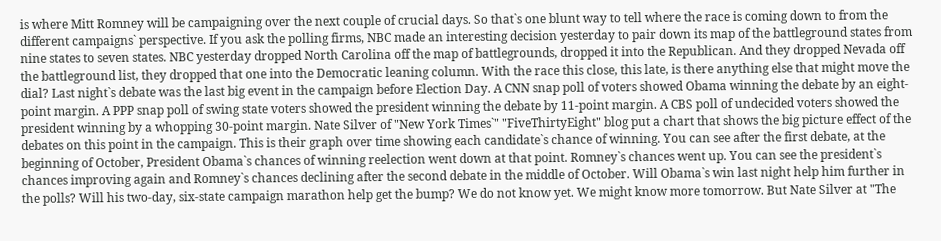is where Mitt Romney will be campaigning over the next couple of crucial days. So that`s one blunt way to tell where the race is coming down to from the different campaigns` perspective. If you ask the polling firms, NBC made an interesting decision yesterday to pair down its map of the battleground states from nine states to seven states. NBC yesterday dropped North Carolina off the map of battlegrounds, dropped it into the Republican. And they dropped Nevada off the battleground list, they dropped that one into the Democratic leaning column. With the race this close, this late, is there anything else that might move the dial? Last night`s debate was the last big event in the campaign before Election Day. A CNN snap poll of voters showed Obama winning the debate by an eight-point margin. A PPP snap poll of swing state voters showed the president winning the debate by 11-point margin. A CBS poll of undecided voters showed the president winning by a whopping 30-point margin. Nate Silver of "New York Times`" "FiveThirtyEight" blog put a chart that shows the big picture effect of the debates on this point in the campaign. This is their graph over time showing each candidate`s chance of winning. You can see after the first debate, at the beginning of October, President Obama`s chances of winning reelection went down at that point. Romney`s chances went up. You can see the president`s chances improving again and Romney`s chances declining after the second debate in the middle of October. Will Obama`s win last night help him further in the polls? Will his two-day, six-state campaign marathon help get the bump? We do not know yet. We might know more tomorrow. But Nate Silver at "The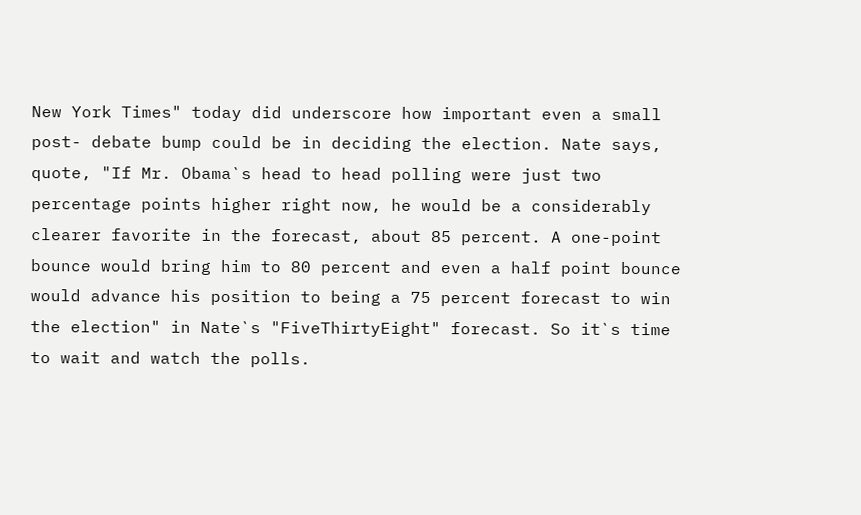New York Times" today did underscore how important even a small post- debate bump could be in deciding the election. Nate says, quote, "If Mr. Obama`s head to head polling were just two percentage points higher right now, he would be a considerably clearer favorite in the forecast, about 85 percent. A one-point bounce would bring him to 80 percent and even a half point bounce would advance his position to being a 75 percent forecast to win the election" in Nate`s "FiveThirtyEight" forecast. So it`s time to wait and watch the polls.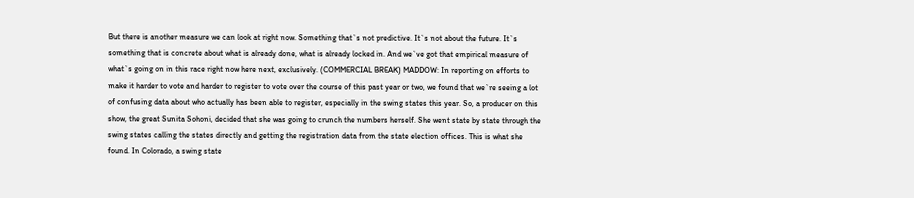But there is another measure we can look at right now. Something that`s not predictive. It`s not about the future. It`s something that is concrete about what is already done, what is already locked in. And we`ve got that empirical measure of what`s going on in this race right now here next, exclusively. (COMMERCIAL BREAK) MADDOW: In reporting on efforts to make it harder to vote and harder to register to vote over the course of this past year or two, we found that we`re seeing a lot of confusing data about who actually has been able to register, especially in the swing states this year. So, a producer on this show, the great Sunita Sohoni, decided that she was going to crunch the numbers herself. She went state by state through the swing states calling the states directly and getting the registration data from the state election offices. This is what she found. In Colorado, a swing state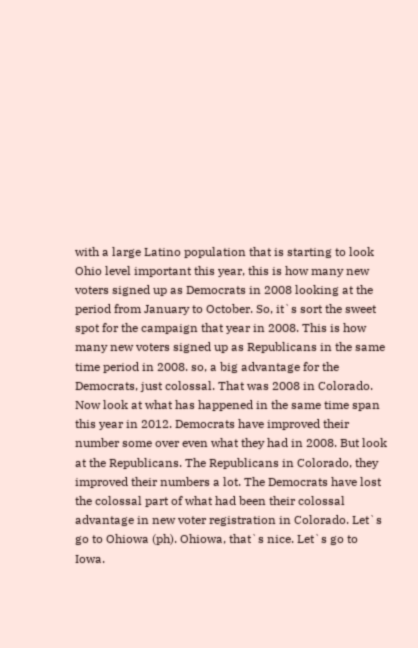with a large Latino population that is starting to look Ohio level important this year, this is how many new voters signed up as Democrats in 2008 looking at the period from January to October. So, it`s sort the sweet spot for the campaign that year in 2008. This is how many new voters signed up as Republicans in the same time period in 2008. so, a big advantage for the Democrats, just colossal. That was 2008 in Colorado. Now look at what has happened in the same time span this year in 2012. Democrats have improved their number some over even what they had in 2008. But look at the Republicans. The Republicans in Colorado, they improved their numbers a lot. The Democrats have lost the colossal part of what had been their colossal advantage in new voter registration in Colorado. Let`s go to Ohiowa (ph). Ohiowa, that`s nice. Let`s go to Iowa.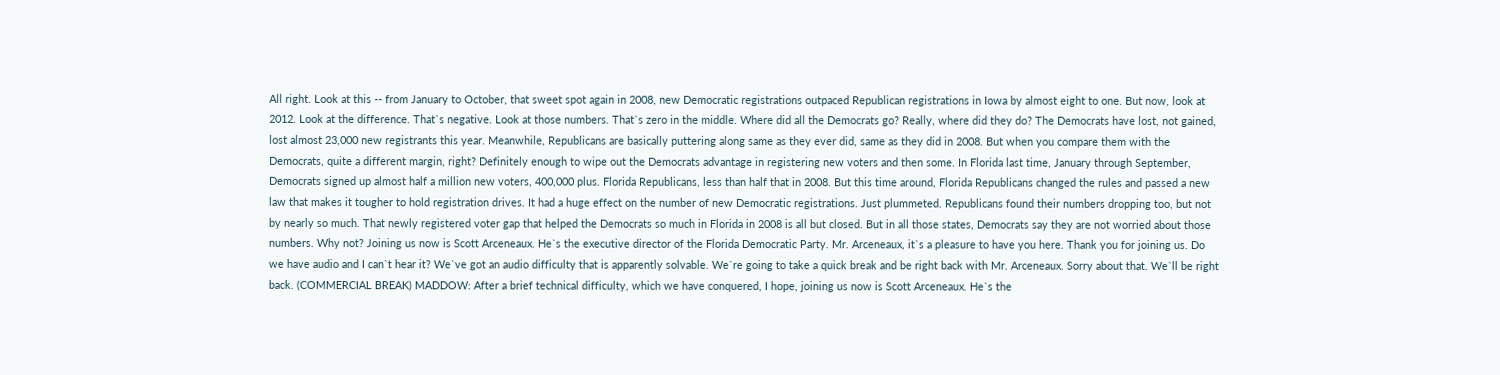All right. Look at this -- from January to October, that sweet spot again in 2008, new Democratic registrations outpaced Republican registrations in Iowa by almost eight to one. But now, look at 2012. Look at the difference. That`s negative. Look at those numbers. That`s zero in the middle. Where did all the Democrats go? Really, where did they do? The Democrats have lost, not gained, lost almost 23,000 new registrants this year. Meanwhile, Republicans are basically puttering along same as they ever did, same as they did in 2008. But when you compare them with the Democrats, quite a different margin, right? Definitely enough to wipe out the Democrats advantage in registering new voters and then some. In Florida last time, January through September, Democrats signed up almost half a million new voters, 400,000 plus. Florida Republicans, less than half that in 2008. But this time around, Florida Republicans changed the rules and passed a new law that makes it tougher to hold registration drives. It had a huge effect on the number of new Democratic registrations. Just plummeted. Republicans found their numbers dropping too, but not by nearly so much. That newly registered voter gap that helped the Democrats so much in Florida in 2008 is all but closed. But in all those states, Democrats say they are not worried about those numbers. Why not? Joining us now is Scott Arceneaux. He`s the executive director of the Florida Democratic Party. Mr. Arceneaux, it`s a pleasure to have you here. Thank you for joining us. Do we have audio and I can`t hear it? We`ve got an audio difficulty that is apparently solvable. We`re going to take a quick break and be right back with Mr. Arceneaux. Sorry about that. We`ll be right back. (COMMERCIAL BREAK) MADDOW: After a brief technical difficulty, which we have conquered, I hope, joining us now is Scott Arceneaux. He`s the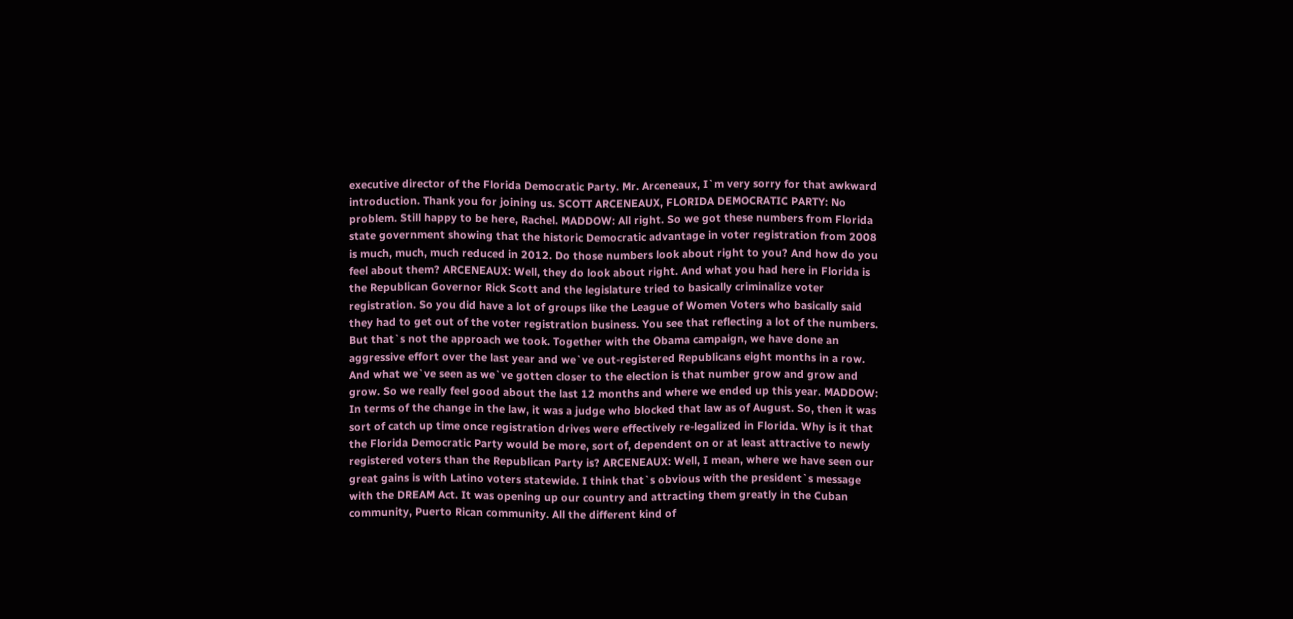executive director of the Florida Democratic Party. Mr. Arceneaux, I`m very sorry for that awkward introduction. Thank you for joining us. SCOTT ARCENEAUX, FLORIDA DEMOCRATIC PARTY: No problem. Still happy to be here, Rachel. MADDOW: All right. So we got these numbers from Florida state government showing that the historic Democratic advantage in voter registration from 2008 is much, much, much reduced in 2012. Do those numbers look about right to you? And how do you feel about them? ARCENEAUX: Well, they do look about right. And what you had here in Florida is the Republican Governor Rick Scott and the legislature tried to basically criminalize voter registration. So you did have a lot of groups like the League of Women Voters who basically said they had to get out of the voter registration business. You see that reflecting a lot of the numbers. But that`s not the approach we took. Together with the Obama campaign, we have done an aggressive effort over the last year and we`ve out-registered Republicans eight months in a row. And what we`ve seen as we`ve gotten closer to the election is that number grow and grow and grow. So we really feel good about the last 12 months and where we ended up this year. MADDOW: In terms of the change in the law, it was a judge who blocked that law as of August. So, then it was sort of catch up time once registration drives were effectively re-legalized in Florida. Why is it that the Florida Democratic Party would be more, sort of, dependent on or at least attractive to newly registered voters than the Republican Party is? ARCENEAUX: Well, I mean, where we have seen our great gains is with Latino voters statewide. I think that`s obvious with the president`s message with the DREAM Act. It was opening up our country and attracting them greatly in the Cuban community, Puerto Rican community. All the different kind of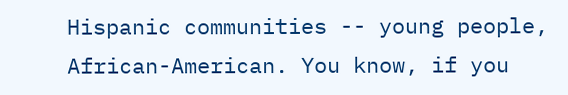Hispanic communities -- young people, African-American. You know, if you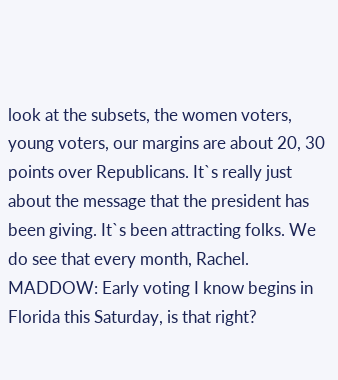look at the subsets, the women voters, young voters, our margins are about 20, 30 points over Republicans. It`s really just about the message that the president has been giving. It`s been attracting folks. We do see that every month, Rachel. MADDOW: Early voting I know begins in Florida this Saturday, is that right?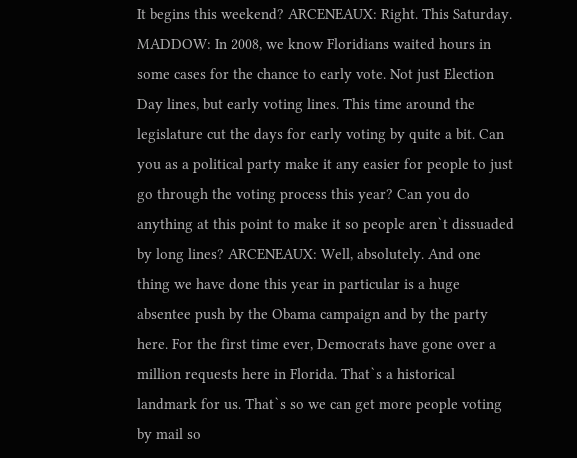It begins this weekend? ARCENEAUX: Right. This Saturday. MADDOW: In 2008, we know Floridians waited hours in some cases for the chance to early vote. Not just Election Day lines, but early voting lines. This time around the legislature cut the days for early voting by quite a bit. Can you as a political party make it any easier for people to just go through the voting process this year? Can you do anything at this point to make it so people aren`t dissuaded by long lines? ARCENEAUX: Well, absolutely. And one thing we have done this year in particular is a huge absentee push by the Obama campaign and by the party here. For the first time ever, Democrats have gone over a million requests here in Florida. That`s a historical landmark for us. That`s so we can get more people voting by mail so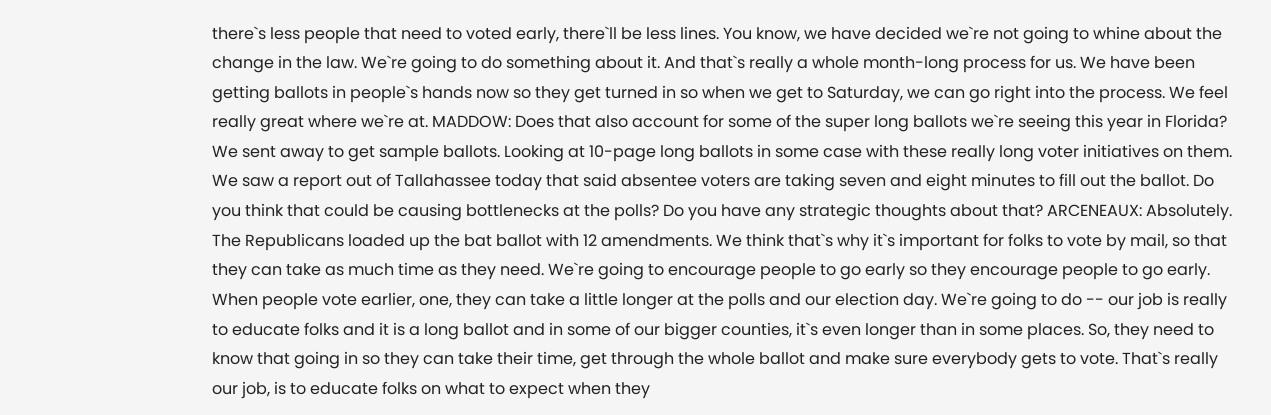there`s less people that need to voted early, there`ll be less lines. You know, we have decided we`re not going to whine about the change in the law. We`re going to do something about it. And that`s really a whole month-long process for us. We have been getting ballots in people`s hands now so they get turned in so when we get to Saturday, we can go right into the process. We feel really great where we`re at. MADDOW: Does that also account for some of the super long ballots we`re seeing this year in Florida? We sent away to get sample ballots. Looking at 10-page long ballots in some case with these really long voter initiatives on them. We saw a report out of Tallahassee today that said absentee voters are taking seven and eight minutes to fill out the ballot. Do you think that could be causing bottlenecks at the polls? Do you have any strategic thoughts about that? ARCENEAUX: Absolutely. The Republicans loaded up the bat ballot with 12 amendments. We think that`s why it`s important for folks to vote by mail, so that they can take as much time as they need. We`re going to encourage people to go early so they encourage people to go early. When people vote earlier, one, they can take a little longer at the polls and our election day. We`re going to do -- our job is really to educate folks and it is a long ballot and in some of our bigger counties, it`s even longer than in some places. So, they need to know that going in so they can take their time, get through the whole ballot and make sure everybody gets to vote. That`s really our job, is to educate folks on what to expect when they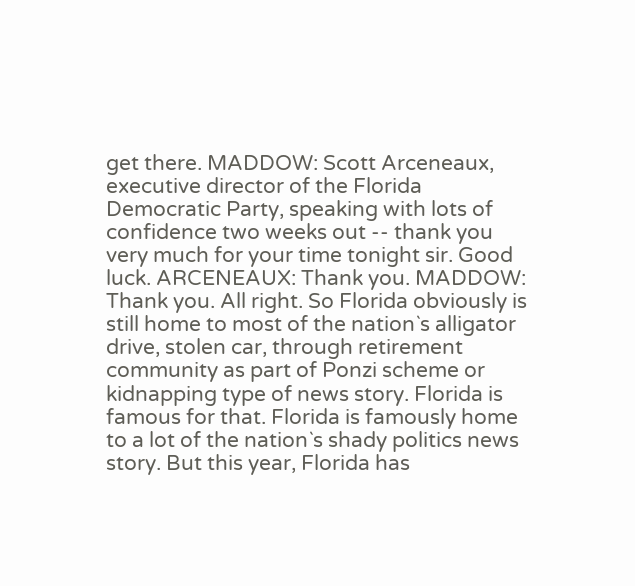get there. MADDOW: Scott Arceneaux, executive director of the Florida Democratic Party, speaking with lots of confidence two weeks out -- thank you very much for your time tonight sir. Good luck. ARCENEAUX: Thank you. MADDOW: Thank you. All right. So Florida obviously is still home to most of the nation`s alligator drive, stolen car, through retirement community as part of Ponzi scheme or kidnapping type of news story. Florida is famous for that. Florida is famously home to a lot of the nation`s shady politics news story. But this year, Florida has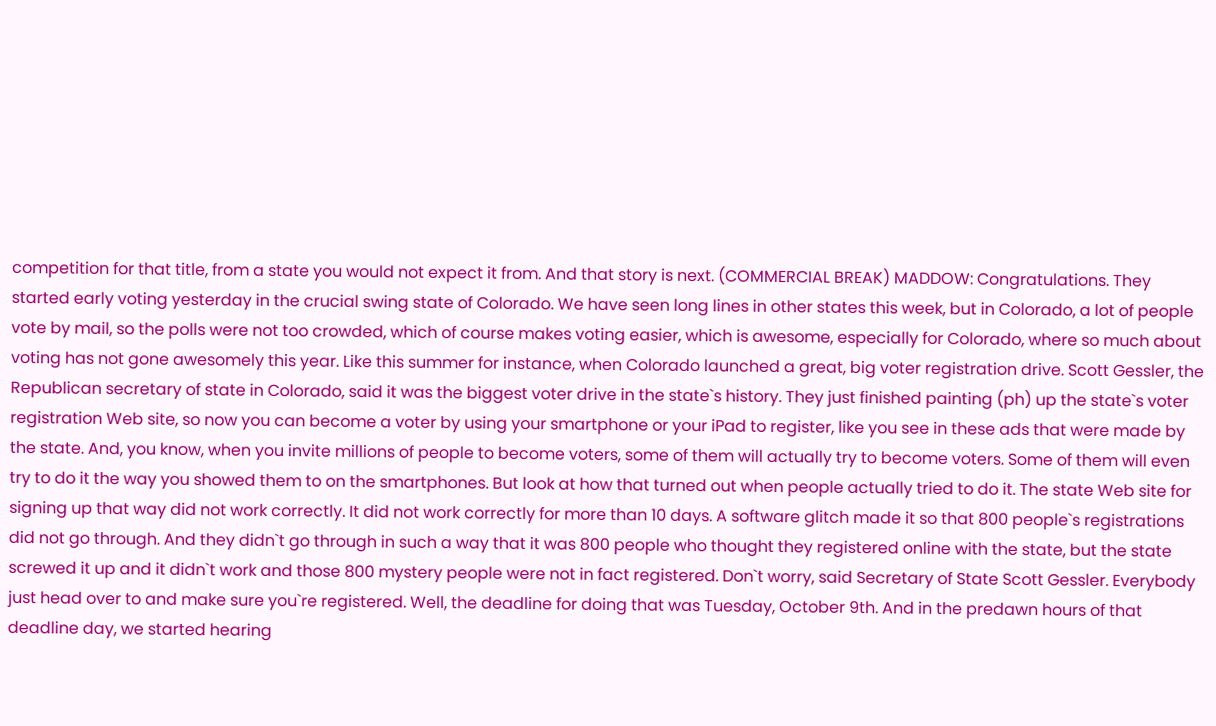competition for that title, from a state you would not expect it from. And that story is next. (COMMERCIAL BREAK) MADDOW: Congratulations. They started early voting yesterday in the crucial swing state of Colorado. We have seen long lines in other states this week, but in Colorado, a lot of people vote by mail, so the polls were not too crowded, which of course makes voting easier, which is awesome, especially for Colorado, where so much about voting has not gone awesomely this year. Like this summer for instance, when Colorado launched a great, big voter registration drive. Scott Gessler, the Republican secretary of state in Colorado, said it was the biggest voter drive in the state`s history. They just finished painting (ph) up the state`s voter registration Web site, so now you can become a voter by using your smartphone or your iPad to register, like you see in these ads that were made by the state. And, you know, when you invite millions of people to become voters, some of them will actually try to become voters. Some of them will even try to do it the way you showed them to on the smartphones. But look at how that turned out when people actually tried to do it. The state Web site for signing up that way did not work correctly. It did not work correctly for more than 10 days. A software glitch made it so that 800 people`s registrations did not go through. And they didn`t go through in such a way that it was 800 people who thought they registered online with the state, but the state screwed it up and it didn`t work and those 800 mystery people were not in fact registered. Don`t worry, said Secretary of State Scott Gessler. Everybody just head over to and make sure you`re registered. Well, the deadline for doing that was Tuesday, October 9th. And in the predawn hours of that deadline day, we started hearing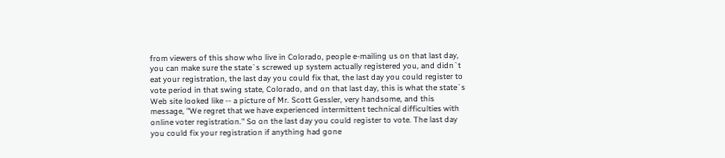from viewers of this show who live in Colorado, people e-mailing us on that last day, you can make sure the state`s screwed up system actually registered you, and didn`t eat your registration, the last day you could fix that, the last day you could register to vote period in that swing state, Colorado, and on that last day, this is what the state`s Web site looked like -- a picture of Mr. Scott Gessler, very handsome, and this message, "We regret that we have experienced intermittent technical difficulties with online voter registration." So on the last day you could register to vote. The last day you could fix your registration if anything had gone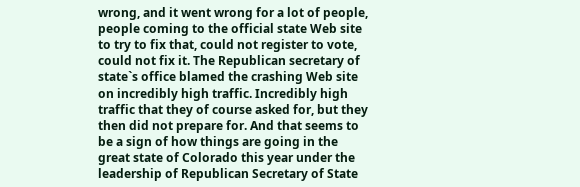wrong, and it went wrong for a lot of people, people coming to the official state Web site to try to fix that, could not register to vote, could not fix it. The Republican secretary of state`s office blamed the crashing Web site on incredibly high traffic. Incredibly high traffic that they of course asked for, but they then did not prepare for. And that seems to be a sign of how things are going in the great state of Colorado this year under the leadership of Republican Secretary of State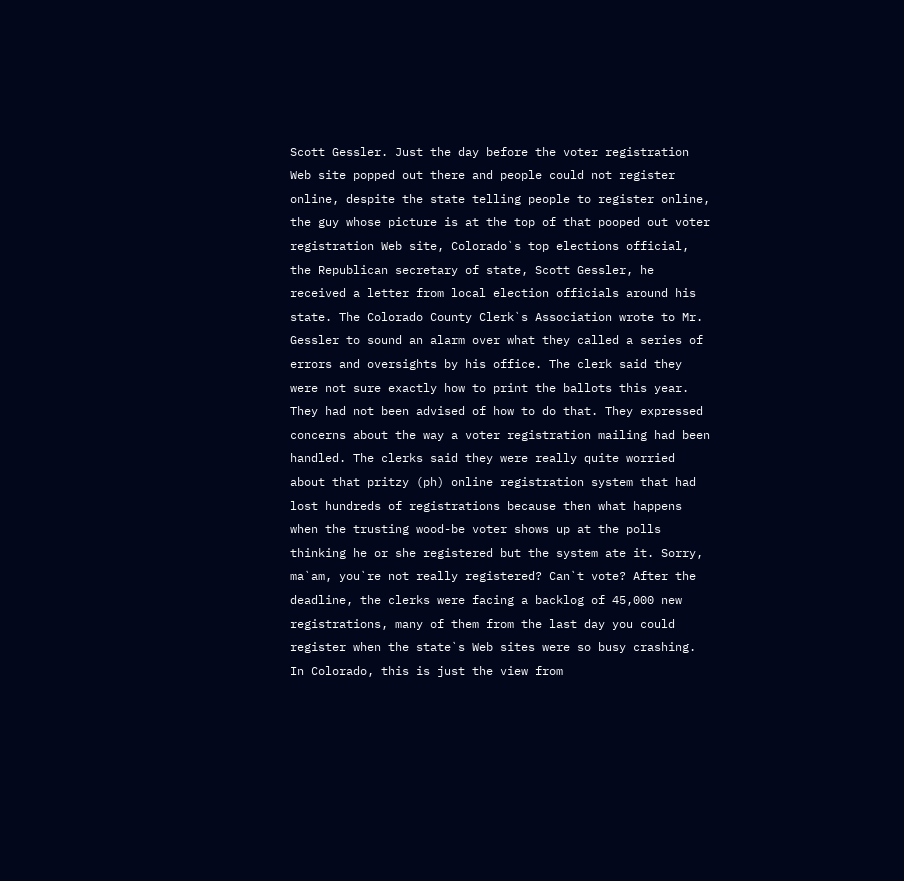Scott Gessler. Just the day before the voter registration Web site popped out there and people could not register online, despite the state telling people to register online, the guy whose picture is at the top of that pooped out voter registration Web site, Colorado`s top elections official, the Republican secretary of state, Scott Gessler, he received a letter from local election officials around his state. The Colorado County Clerk`s Association wrote to Mr. Gessler to sound an alarm over what they called a series of errors and oversights by his office. The clerk said they were not sure exactly how to print the ballots this year. They had not been advised of how to do that. They expressed concerns about the way a voter registration mailing had been handled. The clerks said they were really quite worried about that pritzy (ph) online registration system that had lost hundreds of registrations because then what happens when the trusting wood-be voter shows up at the polls thinking he or she registered but the system ate it. Sorry, ma`am, you`re not really registered? Can`t vote? After the deadline, the clerks were facing a backlog of 45,000 new registrations, many of them from the last day you could register when the state`s Web sites were so busy crashing. In Colorado, this is just the view from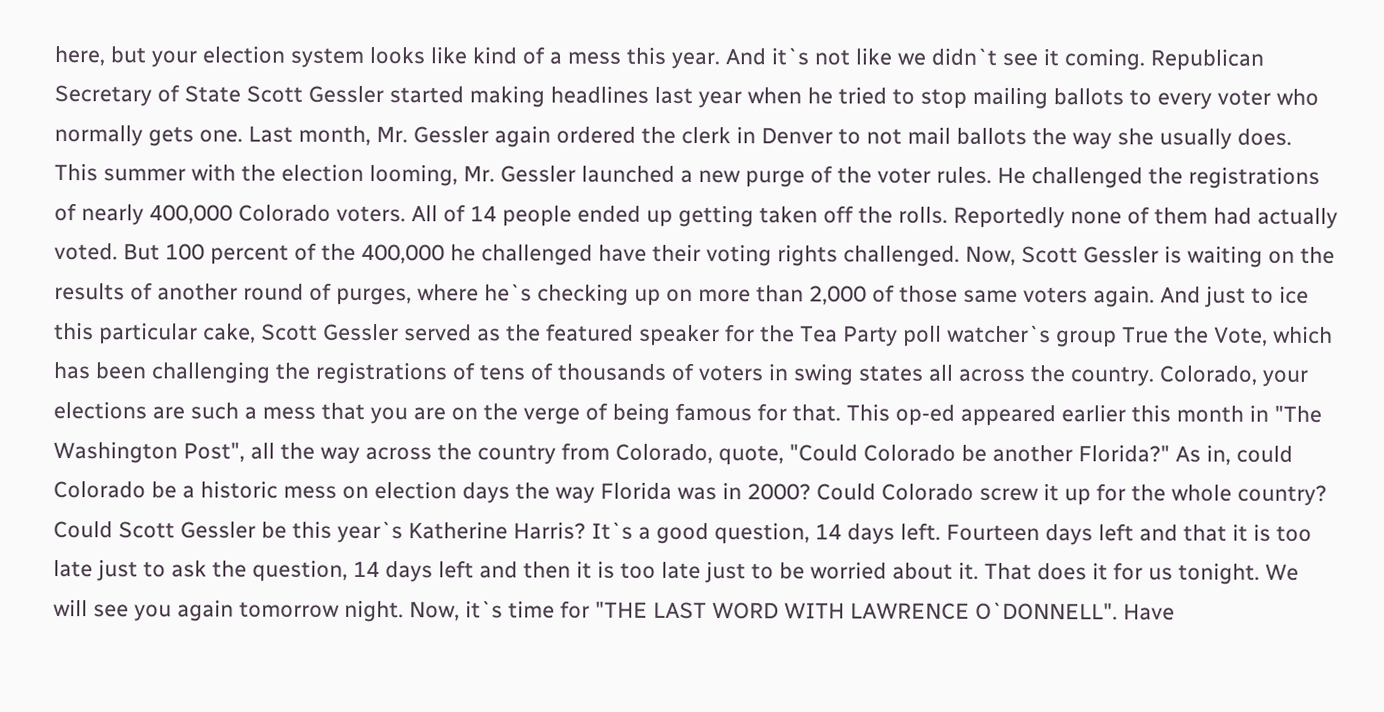here, but your election system looks like kind of a mess this year. And it`s not like we didn`t see it coming. Republican Secretary of State Scott Gessler started making headlines last year when he tried to stop mailing ballots to every voter who normally gets one. Last month, Mr. Gessler again ordered the clerk in Denver to not mail ballots the way she usually does. This summer with the election looming, Mr. Gessler launched a new purge of the voter rules. He challenged the registrations of nearly 400,000 Colorado voters. All of 14 people ended up getting taken off the rolls. Reportedly none of them had actually voted. But 100 percent of the 400,000 he challenged have their voting rights challenged. Now, Scott Gessler is waiting on the results of another round of purges, where he`s checking up on more than 2,000 of those same voters again. And just to ice this particular cake, Scott Gessler served as the featured speaker for the Tea Party poll watcher`s group True the Vote, which has been challenging the registrations of tens of thousands of voters in swing states all across the country. Colorado, your elections are such a mess that you are on the verge of being famous for that. This op-ed appeared earlier this month in "The Washington Post", all the way across the country from Colorado, quote, "Could Colorado be another Florida?" As in, could Colorado be a historic mess on election days the way Florida was in 2000? Could Colorado screw it up for the whole country? Could Scott Gessler be this year`s Katherine Harris? It`s a good question, 14 days left. Fourteen days left and that it is too late just to ask the question, 14 days left and then it is too late just to be worried about it. That does it for us tonight. We will see you again tomorrow night. Now, it`s time for "THE LAST WORD WITH LAWRENCE O`DONNELL". Have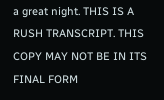a great night. THIS IS A RUSH TRANSCRIPT. THIS COPY MAY NOT BE IN ITS FINAL FORM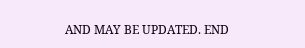AND MAY BE UPDATED. END